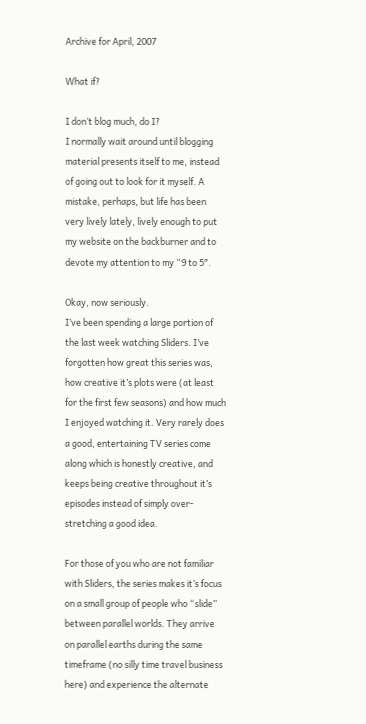Archive for April, 2007

What if?

I don’t blog much, do I?
I normally wait around until blogging material presents itself to me, instead of going out to look for it myself. A mistake, perhaps, but life has been very lively lately, lively enough to put my website on the backburner and to devote my attention to my “9 to 5″.

Okay, now seriously.
I’ve been spending a large portion of the last week watching Sliders. I’ve forgotten how great this series was, how creative it’s plots were (at least for the first few seasons) and how much I enjoyed watching it. Very rarely does a good, entertaining TV series come along which is honestly creative, and keeps being creative throughout it’s episodes instead of simply over-stretching a good idea.

For those of you who are not familiar with Sliders, the series makes it’s focus on a small group of people who “slide” between parallel worlds. They arrive on parallel earths during the same timeframe (no silly time travel business here) and experience the alternate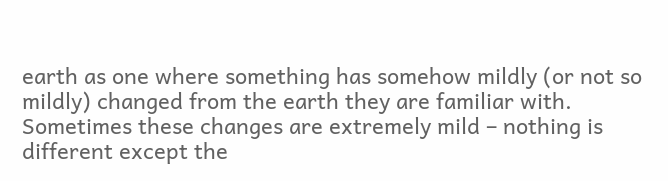earth as one where something has somehow mildly (or not so mildly) changed from the earth they are familiar with. Sometimes these changes are extremely mild – nothing is different except the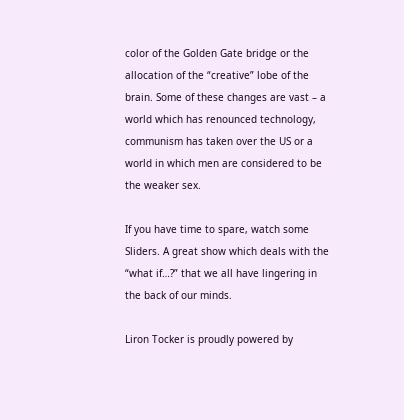color of the Golden Gate bridge or the allocation of the “creative” lobe of the brain. Some of these changes are vast – a world which has renounced technology, communism has taken over the US or a world in which men are considered to be the weaker sex.

If you have time to spare, watch some Sliders. A great show which deals with the “what if…?” that we all have lingering in the back of our minds.

Liron Tocker is proudly powered by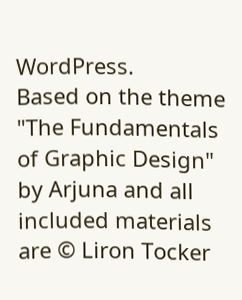WordPress.
Based on the theme "The Fundamentals of Graphic Design" by Arjuna and all included materials are © Liron Tocker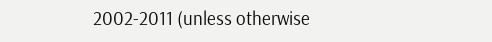2002-2011 (unless otherwise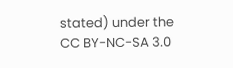stated) under the CC BY-NC-SA 3.0